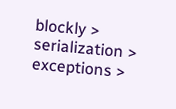blockly > serialization > exceptions >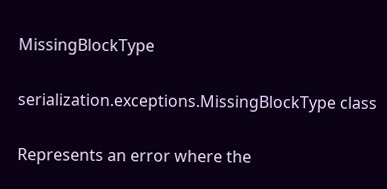MissingBlockType

serialization.exceptions.MissingBlockType class

Represents an error where the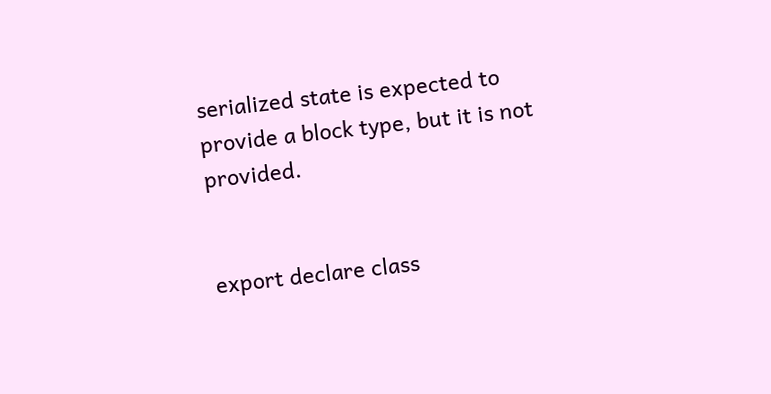serialized state is expected to provide a block type, but it is not provided.


export declare class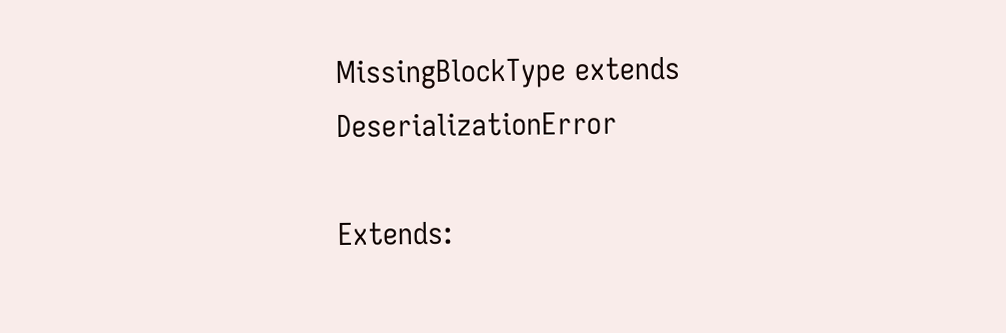MissingBlockType extends DeserializationError

Extends: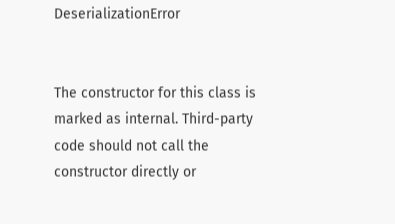DeserializationError


The constructor for this class is marked as internal. Third-party code should not call the constructor directly or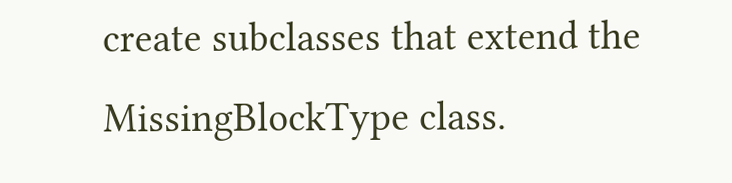create subclasses that extend the MissingBlockType class.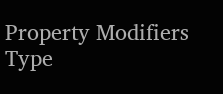Property Modifiers Type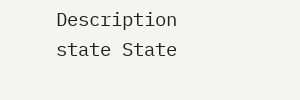Description
state State